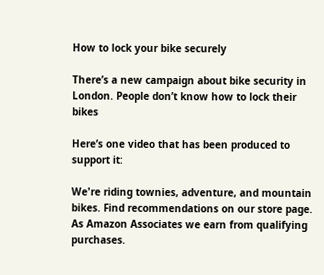How to lock your bike securely

There’s a new campaign about bike security in London. People don’t know how to lock their bikes

Here’s one video that has been produced to support it:

We're riding townies, adventure, and mountain bikes. Find recommendations on our store page. As Amazon Associates we earn from qualifying purchases.